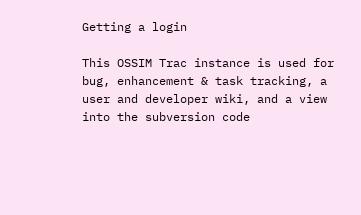Getting a login

This OSSIM Trac instance is used for bug, enhancement & task tracking, a user and developer wiki, and a view into the subversion code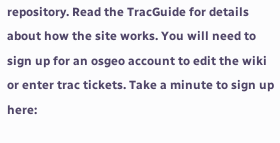repository. Read the TracGuide for details about how the site works. You will need to sign up for an osgeo account to edit the wiki or enter trac tickets. Take a minute to sign up here: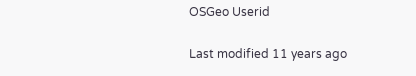OSGeo Userid

Last modified 11 years ago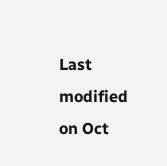Last modified on Oct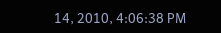14, 2010, 4:06:38 PM